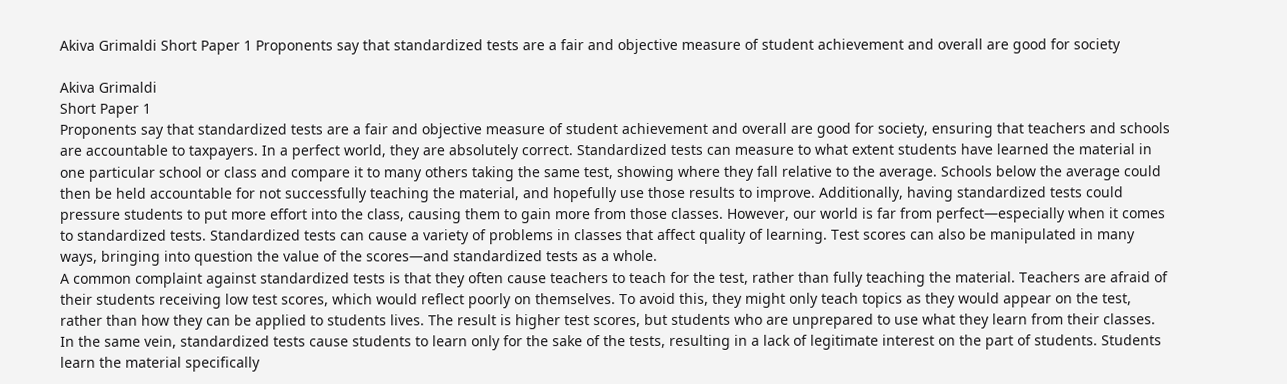Akiva Grimaldi Short Paper 1 Proponents say that standardized tests are a fair and objective measure of student achievement and overall are good for society

Akiva Grimaldi
Short Paper 1
Proponents say that standardized tests are a fair and objective measure of student achievement and overall are good for society, ensuring that teachers and schools are accountable to taxpayers. In a perfect world, they are absolutely correct. Standardized tests can measure to what extent students have learned the material in one particular school or class and compare it to many others taking the same test, showing where they fall relative to the average. Schools below the average could then be held accountable for not successfully teaching the material, and hopefully use those results to improve. Additionally, having standardized tests could pressure students to put more effort into the class, causing them to gain more from those classes. However, our world is far from perfect—especially when it comes to standardized tests. Standardized tests can cause a variety of problems in classes that affect quality of learning. Test scores can also be manipulated in many ways, bringing into question the value of the scores—and standardized tests as a whole.
A common complaint against standardized tests is that they often cause teachers to teach for the test, rather than fully teaching the material. Teachers are afraid of their students receiving low test scores, which would reflect poorly on themselves. To avoid this, they might only teach topics as they would appear on the test, rather than how they can be applied to students lives. The result is higher test scores, but students who are unprepared to use what they learn from their classes. In the same vein, standardized tests cause students to learn only for the sake of the tests, resulting in a lack of legitimate interest on the part of students. Students learn the material specifically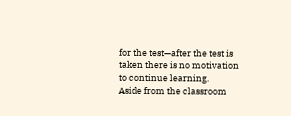for the test—after the test is taken there is no motivation to continue learning.
Aside from the classroom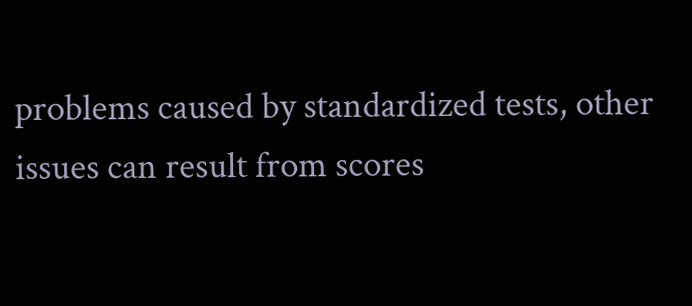problems caused by standardized tests, other issues can result from scores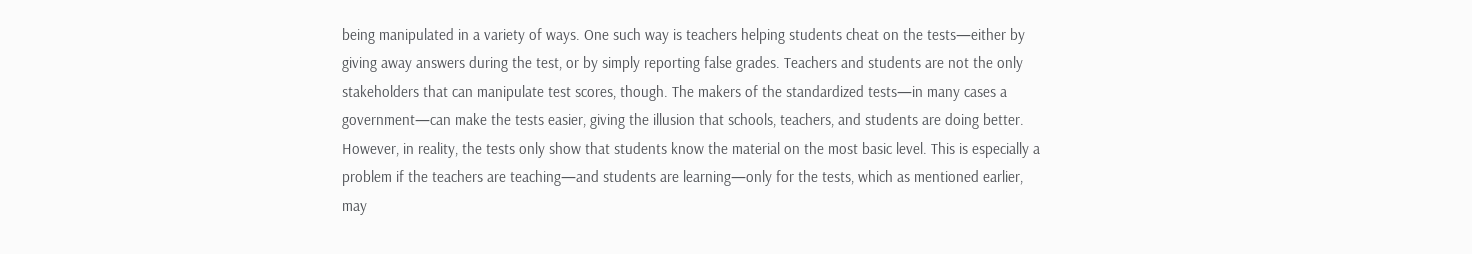being manipulated in a variety of ways. One such way is teachers helping students cheat on the tests—either by giving away answers during the test, or by simply reporting false grades. Teachers and students are not the only stakeholders that can manipulate test scores, though. The makers of the standardized tests—in many cases a government—can make the tests easier, giving the illusion that schools, teachers, and students are doing better. However, in reality, the tests only show that students know the material on the most basic level. This is especially a problem if the teachers are teaching—and students are learning—only for the tests, which as mentioned earlier, may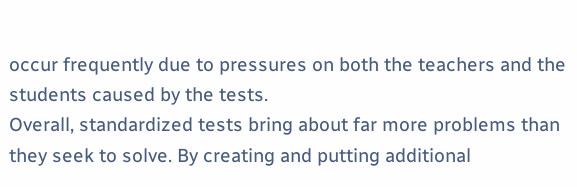occur frequently due to pressures on both the teachers and the students caused by the tests.
Overall, standardized tests bring about far more problems than they seek to solve. By creating and putting additional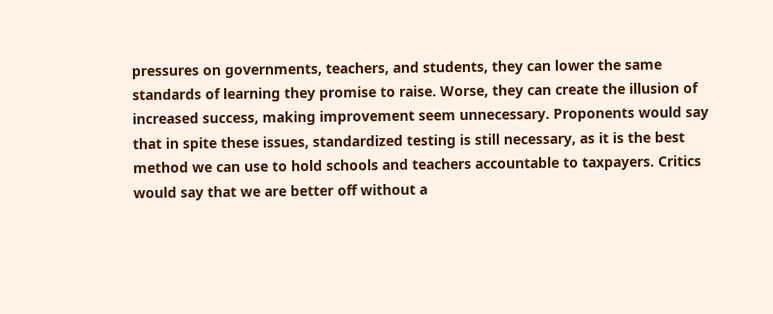pressures on governments, teachers, and students, they can lower the same standards of learning they promise to raise. Worse, they can create the illusion of increased success, making improvement seem unnecessary. Proponents would say that in spite these issues, standardized testing is still necessary, as it is the best method we can use to hold schools and teachers accountable to taxpayers. Critics would say that we are better off without a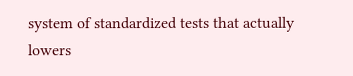system of standardized tests that actually lowers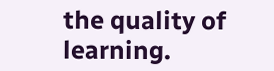the quality of learning.